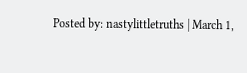Posted by: nastylittletruths | March 1,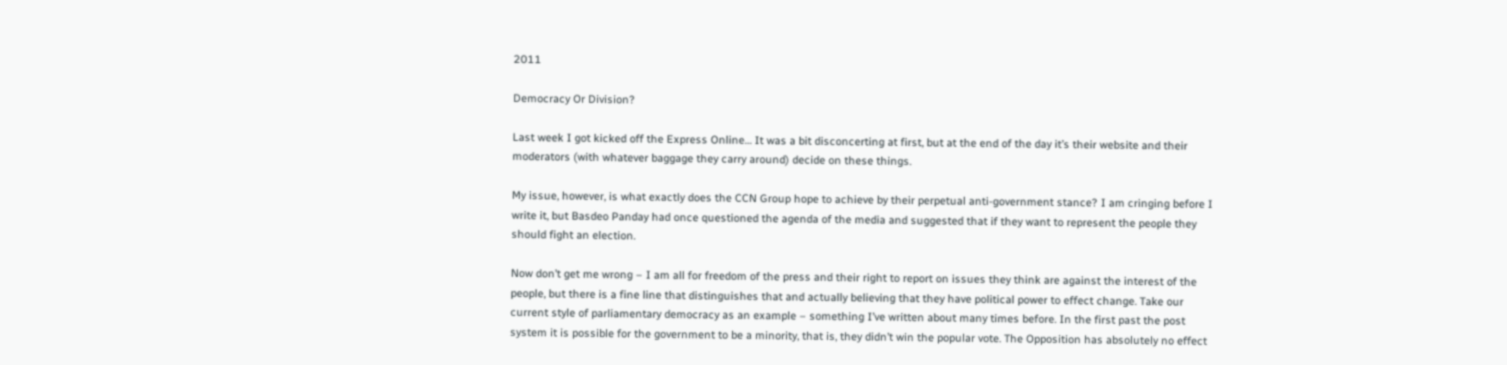2011

Democracy Or Division?

Last week I got kicked off the Express Online… It was a bit disconcerting at first, but at the end of the day it’s their website and their moderators (with whatever baggage they carry around) decide on these things.

My issue, however, is what exactly does the CCN Group hope to achieve by their perpetual anti-government stance? I am cringing before I write it, but Basdeo Panday had once questioned the agenda of the media and suggested that if they want to represent the people they should fight an election.

Now don’t get me wrong – I am all for freedom of the press and their right to report on issues they think are against the interest of the people, but there is a fine line that distinguishes that and actually believing that they have political power to effect change. Take our current style of parliamentary democracy as an example – something I’ve written about many times before. In the first past the post system it is possible for the government to be a minority, that is, they didn’t win the popular vote. The Opposition has absolutely no effect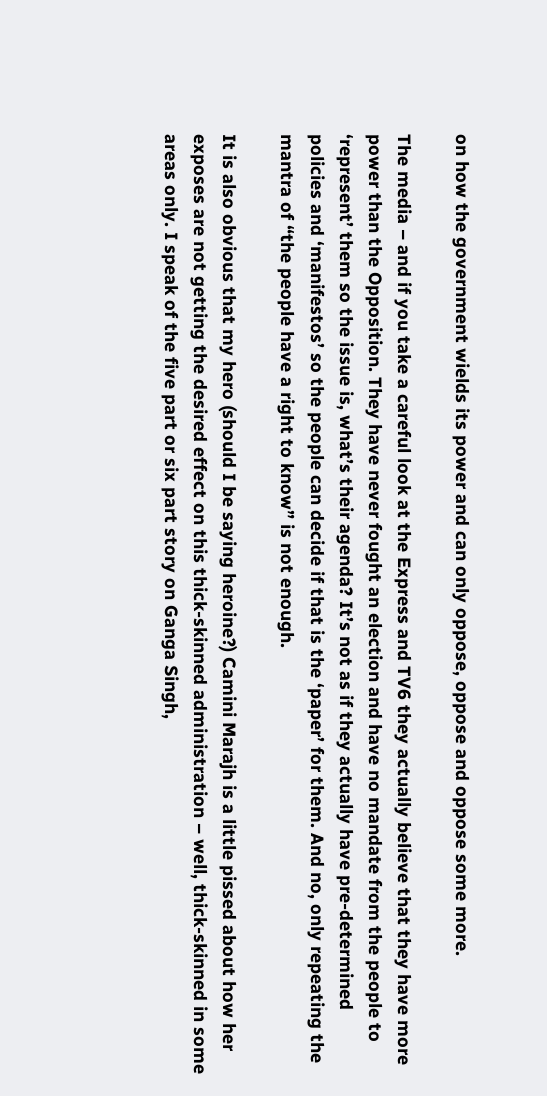on how the government wields its power and can only oppose, oppose and oppose some more.

The media – and if you take a careful look at the Express and TV6 they actually believe that they have more power than the Opposition. They have never fought an election and have no mandate from the people to ‘represent’ them so the issue is, what’s their agenda? It’s not as if they actually have pre-determined policies and ‘manifestos’ so the people can decide if that is the ‘paper’ for them. And no, only repeating the mantra of “the people have a right to know” is not enough.

It is also obvious that my hero (should I be saying heroine?) Camini Marajh is a little pissed about how her exposes are not getting the desired effect on this thick-skinned administration – well, thick-skinned in some areas only. I speak of the five part or six part story on Ganga Singh,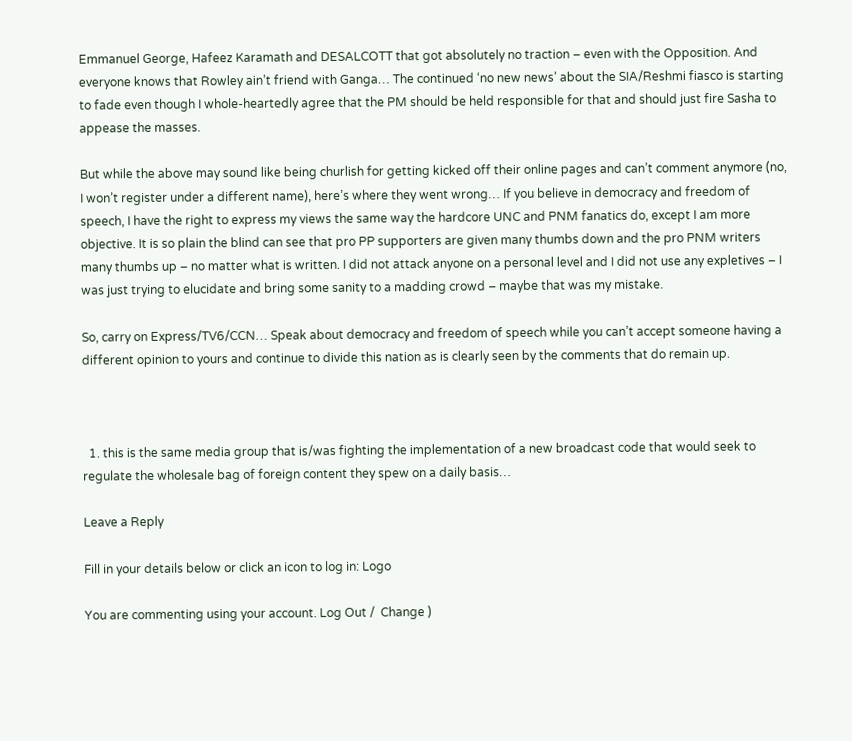Emmanuel George, Hafeez Karamath and DESALCOTT that got absolutely no traction – even with the Opposition. And everyone knows that Rowley ain’t friend with Ganga… The continued ‘no new news’ about the SIA/Reshmi fiasco is starting to fade even though I whole-heartedly agree that the PM should be held responsible for that and should just fire Sasha to appease the masses.

But while the above may sound like being churlish for getting kicked off their online pages and can’t comment anymore (no, I won’t register under a different name), here’s where they went wrong… If you believe in democracy and freedom of speech, I have the right to express my views the same way the hardcore UNC and PNM fanatics do, except I am more objective. It is so plain the blind can see that pro PP supporters are given many thumbs down and the pro PNM writers many thumbs up – no matter what is written. I did not attack anyone on a personal level and I did not use any expletives – I was just trying to elucidate and bring some sanity to a madding crowd – maybe that was my mistake.

So, carry on Express/TV6/CCN… Speak about democracy and freedom of speech while you can’t accept someone having a different opinion to yours and continue to divide this nation as is clearly seen by the comments that do remain up.



  1. this is the same media group that is/was fighting the implementation of a new broadcast code that would seek to regulate the wholesale bag of foreign content they spew on a daily basis…

Leave a Reply

Fill in your details below or click an icon to log in: Logo

You are commenting using your account. Log Out /  Change )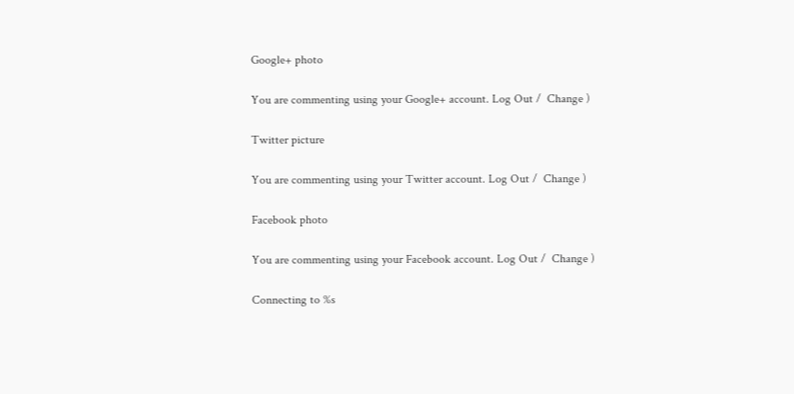Google+ photo

You are commenting using your Google+ account. Log Out /  Change )

Twitter picture

You are commenting using your Twitter account. Log Out /  Change )

Facebook photo

You are commenting using your Facebook account. Log Out /  Change )

Connecting to %s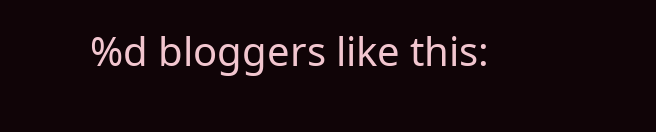%d bloggers like this: